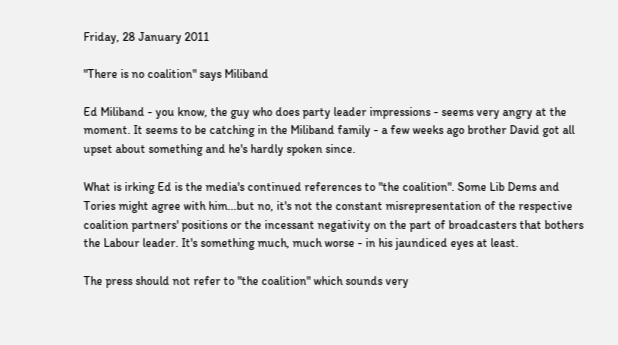Friday, 28 January 2011

"There is no coalition" says Miliband

Ed Miliband - you know, the guy who does party leader impressions - seems very angry at the moment. It seems to be catching in the Miliband family - a few weeks ago brother David got all upset about something and he's hardly spoken since.

What is irking Ed is the media's continued references to "the coalition". Some Lib Dems and Tories might agree with him...but no, it's not the constant misrepresentation of the respective coalition partners' positions or the incessant negativity on the part of broadcasters that bothers the Labour leader. It's something much, much worse - in his jaundiced eyes at least.

The press should not refer to "the coalition" which sounds very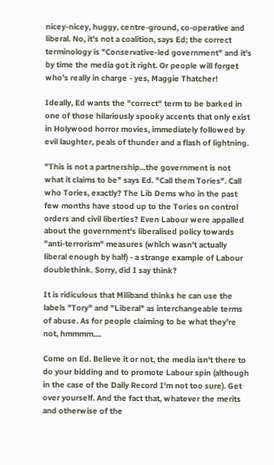nicey-nicey, huggy, centre-ground, co-operative and liberal. No, it's not a coalition, says Ed; the correct terminology is "Conservative-led government" and it's by time the media got it right. Or people will forget who's really in charge - yes, Maggie Thatcher!

Ideally, Ed wants the "correct" term to be barked in one of those hilariously spooky accents that only exist in Holywood horror movies, immediately followed by evil laughter, peals of thunder and a flash of lightning.

"This is not a partnership...the government is not what it claims to be" says Ed. "Call them Tories". Call who Tories, exactly? The Lib Dems who in the past few months have stood up to the Tories on control orders and civil liberties? Even Labour were appalled about the government's liberalised policy towards "anti-terrorism" measures (which wasn't actually liberal enough by half) - a strange example of Labour doublethink. Sorry, did I say think?

It is ridiculous that Miliband thinks he can use the labels "Tory" and "Liberal" as interchangeable terms of abuse. As for people claiming to be what they're not, hmmmm....

Come on Ed. Believe it or not, the media isn't there to do your bidding and to promote Labour spin (although in the case of the Daily Record I'm not too sure). Get over yourself. And the fact that, whatever the merits and otherwise of the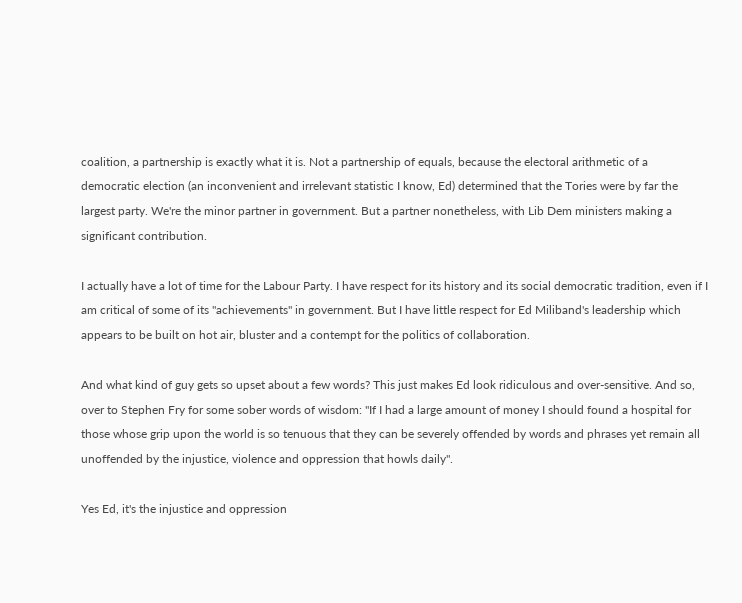coalition, a partnership is exactly what it is. Not a partnership of equals, because the electoral arithmetic of a democratic election (an inconvenient and irrelevant statistic I know, Ed) determined that the Tories were by far the largest party. We're the minor partner in government. But a partner nonetheless, with Lib Dem ministers making a significant contribution.

I actually have a lot of time for the Labour Party. I have respect for its history and its social democratic tradition, even if I am critical of some of its "achievements" in government. But I have little respect for Ed Miliband's leadership which appears to be built on hot air, bluster and a contempt for the politics of collaboration.

And what kind of guy gets so upset about a few words? This just makes Ed look ridiculous and over-sensitive. And so, over to Stephen Fry for some sober words of wisdom: "If I had a large amount of money I should found a hospital for those whose grip upon the world is so tenuous that they can be severely offended by words and phrases yet remain all unoffended by the injustice, violence and oppression that howls daily".

Yes Ed, it's the injustice and oppression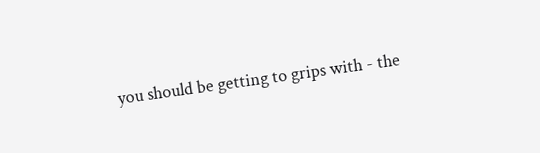you should be getting to grips with - the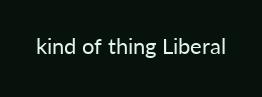kind of thing Liberal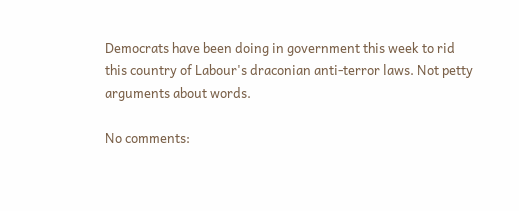Democrats have been doing in government this week to rid this country of Labour's draconian anti-terror laws. Not petty arguments about words.

No comments: